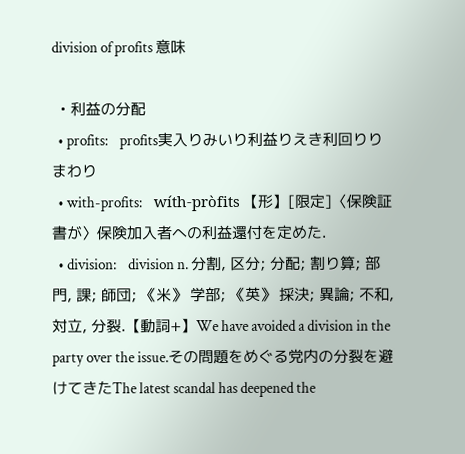division of profits 意味

  • 利益の分配
  • profits:    profits実入りみいり利益りえき利回りりまわり
  • with-profits:    wíth-pròfits 【形】[限定]〈保険証書が〉保険加入者への利益還付を定めた.
  • division:    division n. 分割, 区分; 分配; 割り算; 部門, 課; 師団; 《米》 学部; 《英》 採決; 異論; 不和, 対立, 分裂.【動詞+】We have avoided a division in the party over the issue.その問題をめぐる党内の分裂を避けてきたThe latest scandal has deepened the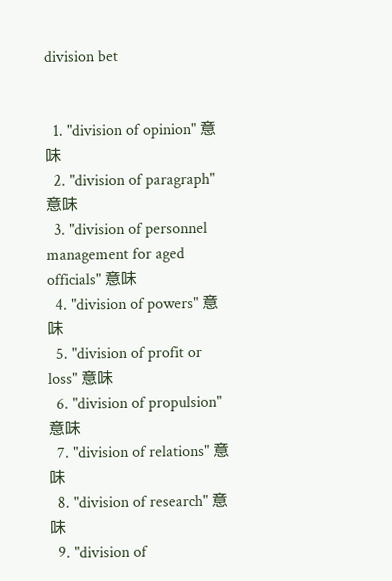division bet


  1. "division of opinion" 意味
  2. "division of paragraph" 意味
  3. "division of personnel management for aged officials" 意味
  4. "division of powers" 意味
  5. "division of profit or loss" 意味
  6. "division of propulsion" 意味
  7. "division of relations" 意味
  8. "division of research" 意味
  9. "division of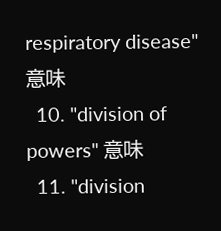respiratory disease" 意味
  10. "division of powers" 意味
  11. "division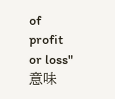of profit or loss" 意味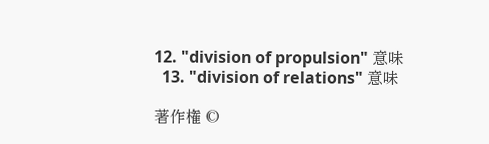12. "division of propulsion" 意味
  13. "division of relations" 意味

著作権 ©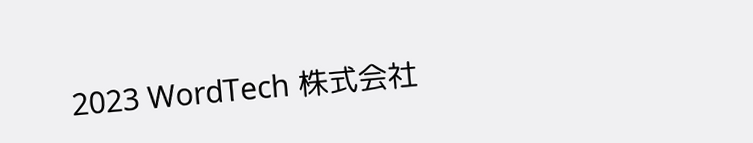2023 WordTech 株式会社